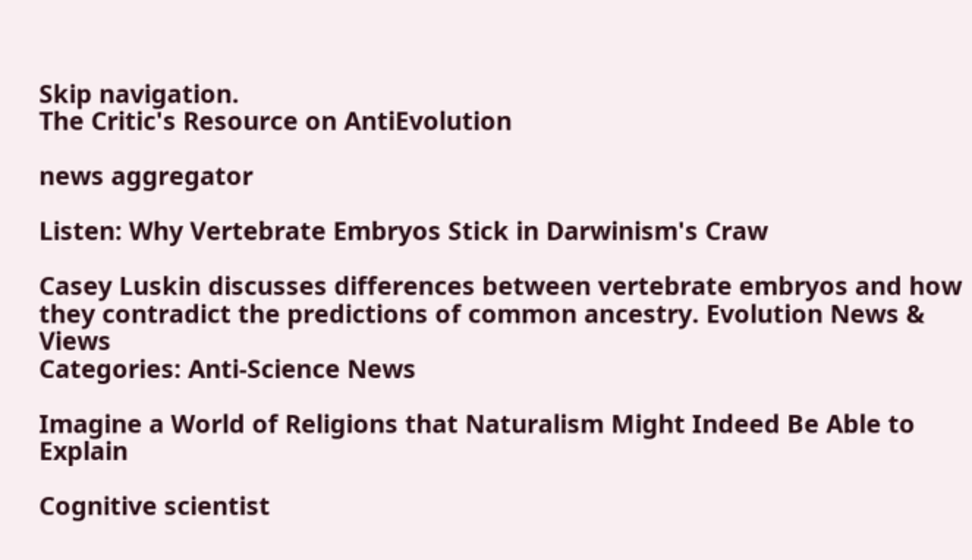Skip navigation.
The Critic's Resource on AntiEvolution

news aggregator

Listen: Why Vertebrate Embryos Stick in Darwinism's Craw

Casey Luskin discusses differences between vertebrate embryos and how they contradict the predictions of common ancestry. Evolution News & Views
Categories: Anti-Science News

Imagine a World of Religions that Naturalism Might Indeed Be Able to Explain

Cognitive scientist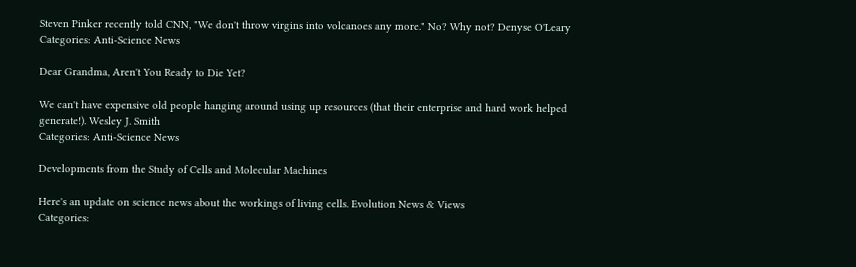Steven Pinker recently told CNN, "We don't throw virgins into volcanoes any more." No? Why not? Denyse O'Leary
Categories: Anti-Science News

Dear Grandma, Aren't You Ready to Die Yet?

We can't have expensive old people hanging around using up resources (that their enterprise and hard work helped generate!). Wesley J. Smith
Categories: Anti-Science News

Developments from the Study of Cells and Molecular Machines

Here's an update on science news about the workings of living cells. Evolution News & Views
Categories: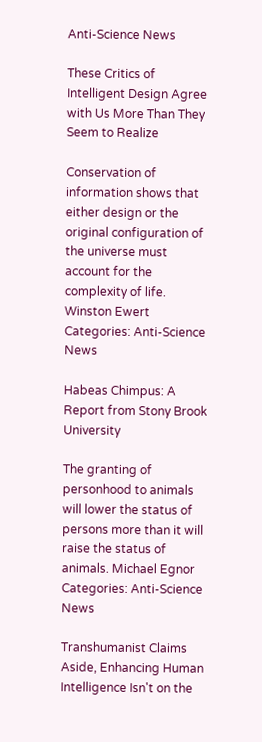Anti-Science News

These Critics of Intelligent Design Agree with Us More Than They Seem to Realize

Conservation of information shows that either design or the original configuration of the universe must account for the complexity of life. Winston Ewert
Categories: Anti-Science News

Habeas Chimpus: A Report from Stony Brook University

The granting of personhood to animals will lower the status of persons more than it will raise the status of animals. Michael Egnor
Categories: Anti-Science News

Transhumanist Claims Aside, Enhancing Human Intelligence Isn't on the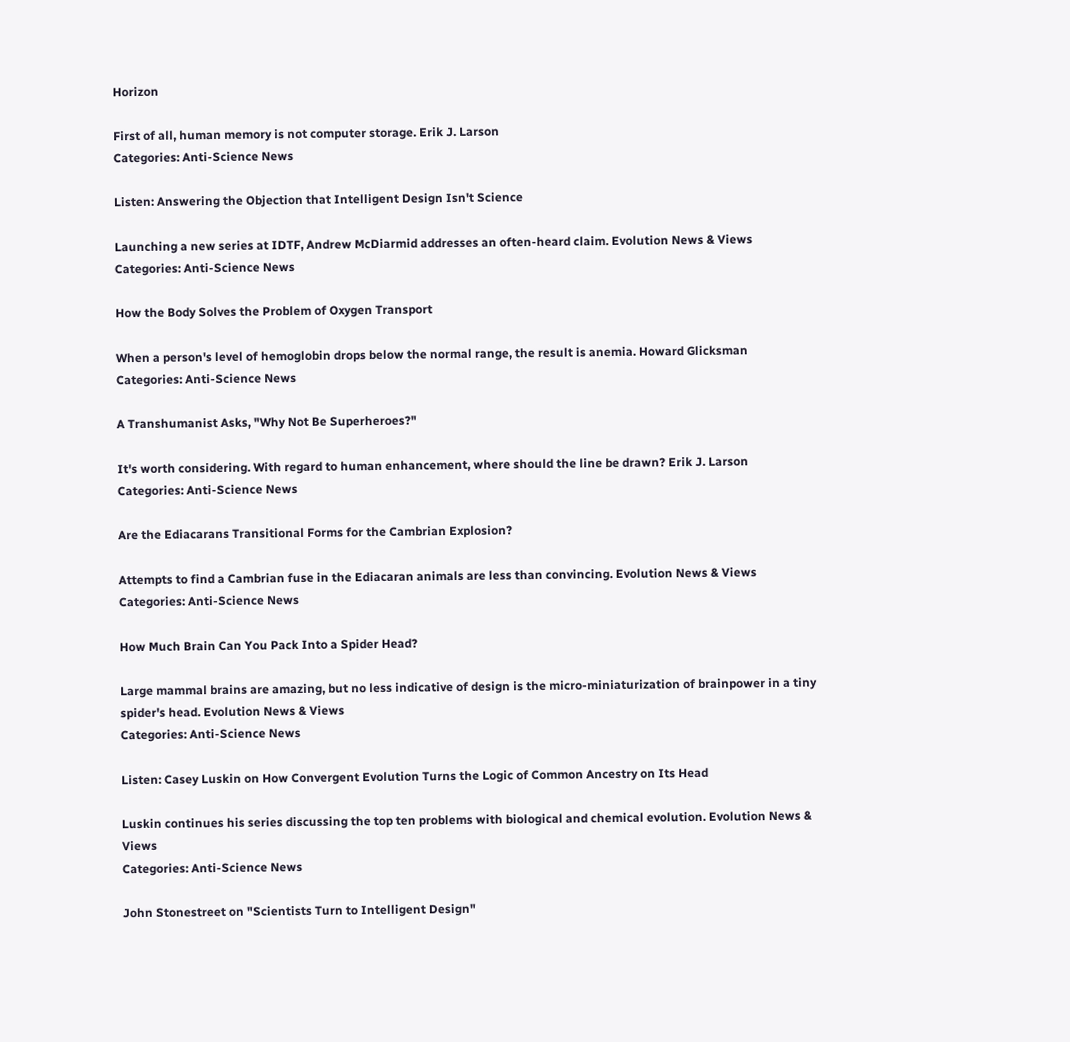Horizon

First of all, human memory is not computer storage. Erik J. Larson
Categories: Anti-Science News

Listen: Answering the Objection that Intelligent Design Isn't Science

Launching a new series at IDTF, Andrew McDiarmid addresses an often-heard claim. Evolution News & Views
Categories: Anti-Science News

How the Body Solves the Problem of Oxygen Transport

When a person's level of hemoglobin drops below the normal range, the result is anemia. Howard Glicksman
Categories: Anti-Science News

A Transhumanist Asks, "Why Not Be Superheroes?"

It's worth considering. With regard to human enhancement, where should the line be drawn? Erik J. Larson
Categories: Anti-Science News

Are the Ediacarans Transitional Forms for the Cambrian Explosion?

Attempts to find a Cambrian fuse in the Ediacaran animals are less than convincing. Evolution News & Views
Categories: Anti-Science News

How Much Brain Can You Pack Into a Spider Head?

Large mammal brains are amazing, but no less indicative of design is the micro-miniaturization of brainpower in a tiny spider's head. Evolution News & Views
Categories: Anti-Science News

Listen: Casey Luskin on How Convergent Evolution Turns the Logic of Common Ancestry on Its Head

Luskin continues his series discussing the top ten problems with biological and chemical evolution. Evolution News & Views
Categories: Anti-Science News

John Stonestreet on "Scientists Turn to Intelligent Design"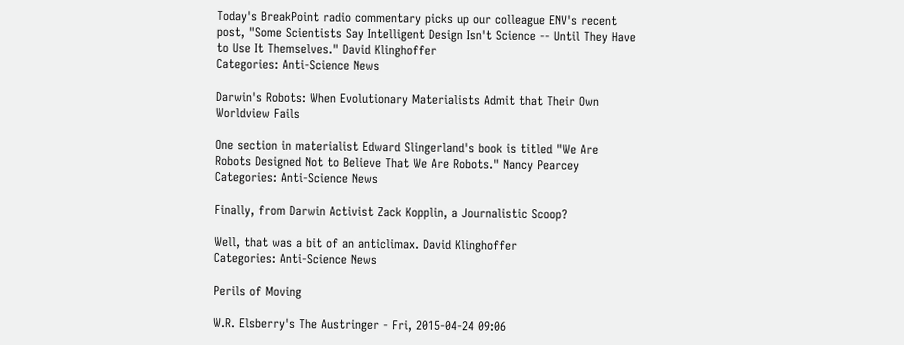Today's BreakPoint radio commentary picks up our colleague ENV's recent post, "Some Scientists Say Intelligent Design Isn't Science -- Until They Have to Use It Themselves." David Klinghoffer
Categories: Anti-Science News

Darwin's Robots: When Evolutionary Materialists Admit that Their Own Worldview Fails

One section in materialist Edward Slingerland's book is titled "We Are Robots Designed Not to Believe That We Are Robots." Nancy Pearcey
Categories: Anti-Science News

Finally, from Darwin Activist Zack Kopplin, a Journalistic Scoop?

Well, that was a bit of an anticlimax. David Klinghoffer
Categories: Anti-Science News

Perils of Moving

W.R. Elsberry's The Austringer - Fri, 2015-04-24 09:06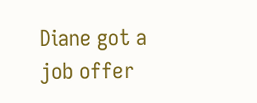Diane got a job offer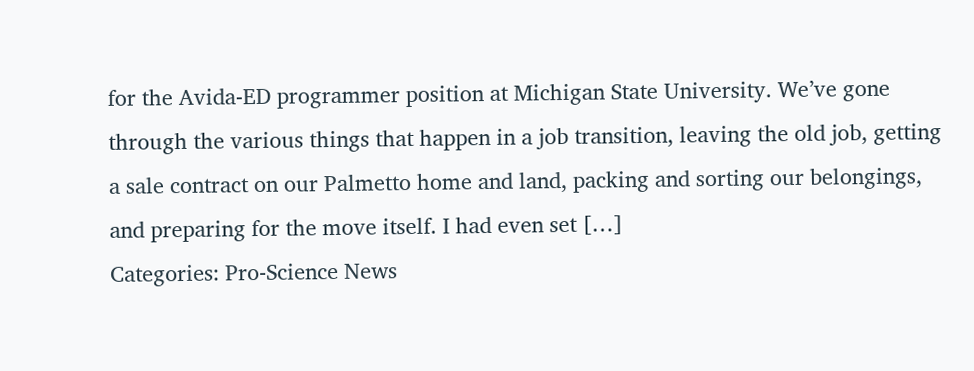for the Avida-ED programmer position at Michigan State University. We’ve gone through the various things that happen in a job transition, leaving the old job, getting a sale contract on our Palmetto home and land, packing and sorting our belongings, and preparing for the move itself. I had even set […]
Categories: Pro-Science News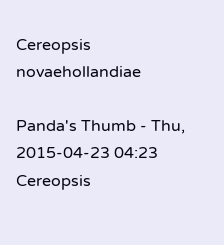Cereopsis novaehollandiae

Panda's Thumb - Thu, 2015-04-23 04:23
Cereopsis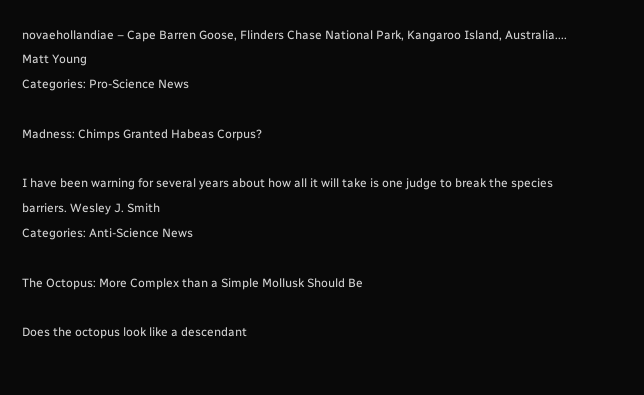novaehollandiae – Cape Barren Goose, Flinders Chase National Park, Kangaroo Island, Australia.... Matt Young
Categories: Pro-Science News

Madness: Chimps Granted Habeas Corpus?

I have been warning for several years about how all it will take is one judge to break the species barriers. Wesley J. Smith
Categories: Anti-Science News

The Octopus: More Complex than a Simple Mollusk Should Be

Does the octopus look like a descendant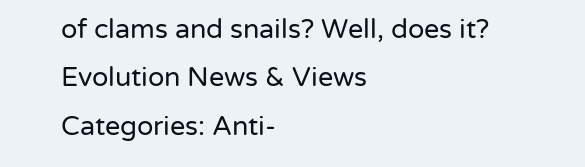of clams and snails? Well, does it? Evolution News & Views
Categories: Anti-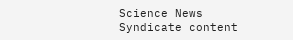Science News
Syndicate content